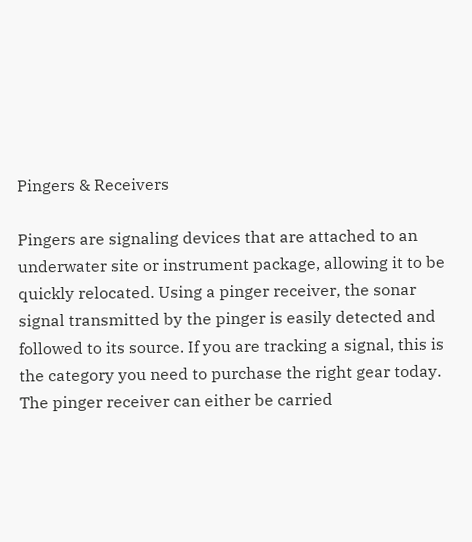Pingers & Receivers

Pingers are signaling devices that are attached to an underwater site or instrument package, allowing it to be quickly relocated. Using a pinger receiver, the sonar signal transmitted by the pinger is easily detected and followed to its source. If you are tracking a signal, this is the category you need to purchase the right gear today. The pinger receiver can either be carried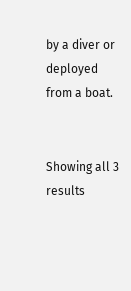by a diver or deployed from a boat.


Showing all 3 results